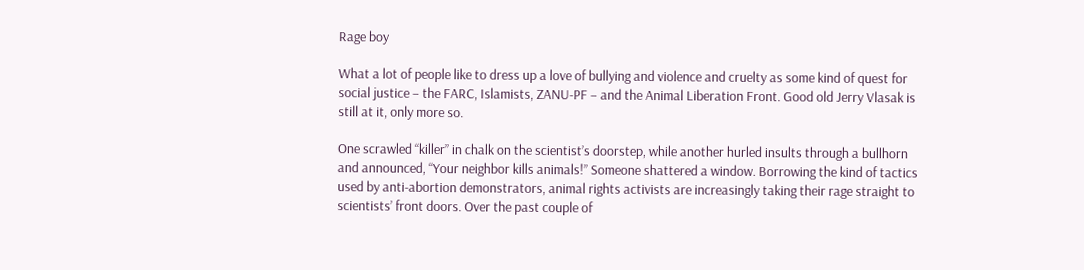Rage boy

What a lot of people like to dress up a love of bullying and violence and cruelty as some kind of quest for social justice – the FARC, Islamists, ZANU-PF – and the Animal Liberation Front. Good old Jerry Vlasak is still at it, only more so.

One scrawled “killer” in chalk on the scientist’s doorstep, while another hurled insults through a bullhorn and announced, “Your neighbor kills animals!” Someone shattered a window. Borrowing the kind of tactics used by anti-abortion demonstrators, animal rights activists are increasingly taking their rage straight to scientists’ front doors. Over the past couple of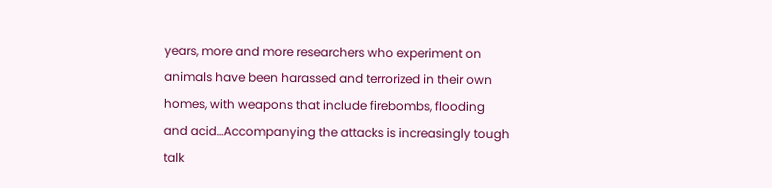years, more and more researchers who experiment on animals have been harassed and terrorized in their own homes, with weapons that include firebombs, flooding and acid…Accompanying the attacks is increasingly tough talk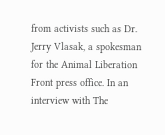from activists such as Dr. Jerry Vlasak, a spokesman for the Animal Liberation Front press office. In an interview with The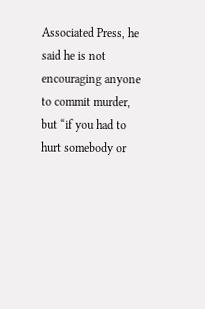Associated Press, he said he is not encouraging anyone to commit murder, but “if you had to hurt somebody or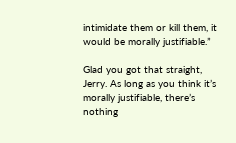intimidate them or kill them, it would be morally justifiable.”

Glad you got that straight, Jerry. As long as you think it’s morally justifiable, there’s nothing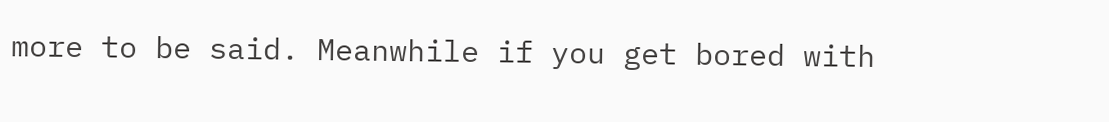more to be said. Meanwhile if you get bored with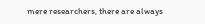mere researchers, there are always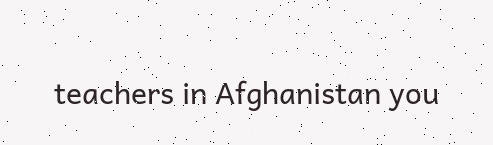teachers in Afghanistan you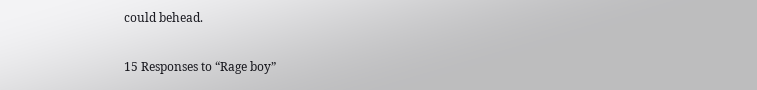could behead.

15 Responses to “Rage boy”